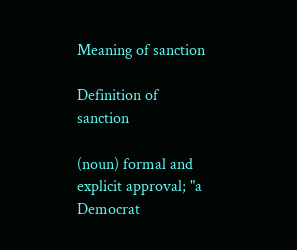Meaning of sanction

Definition of sanction

(noun) formal and explicit approval; "a Democrat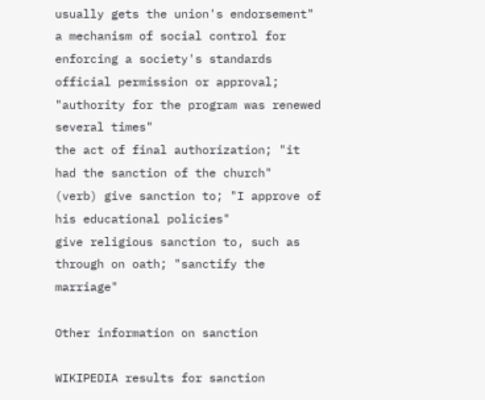usually gets the union's endorsement"
a mechanism of social control for enforcing a society's standards
official permission or approval; "authority for the program was renewed several times"
the act of final authorization; "it had the sanction of the church"
(verb) give sanction to; "I approve of his educational policies"
give religious sanction to, such as through on oath; "sanctify the marriage"

Other information on sanction

WIKIPEDIA results for sanction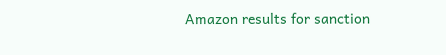Amazon results for sanction